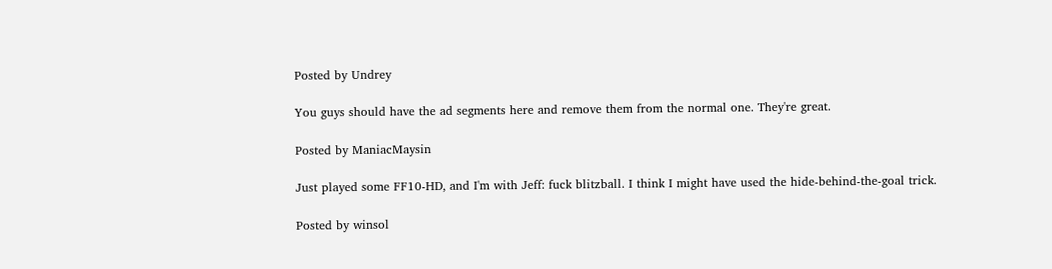Posted by Undrey

You guys should have the ad segments here and remove them from the normal one. They're great.

Posted by ManiacMaysin

Just played some FF10-HD, and I'm with Jeff: fuck blitzball. I think I might have used the hide-behind-the-goal trick.

Posted by winsol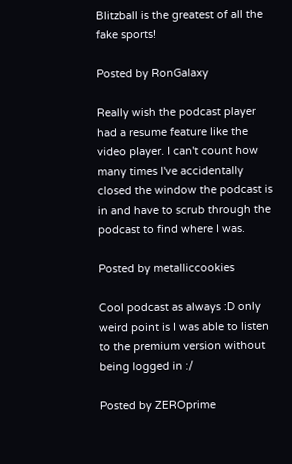Blitzball is the greatest of all the fake sports!

Posted by RonGalaxy

Really wish the podcast player had a resume feature like the video player. I can't count how many times I've accidentally closed the window the podcast is in and have to scrub through the podcast to find where I was.

Posted by metalliccookies

Cool podcast as always :D only weird point is I was able to listen to the premium version without being logged in :/

Posted by ZEROprime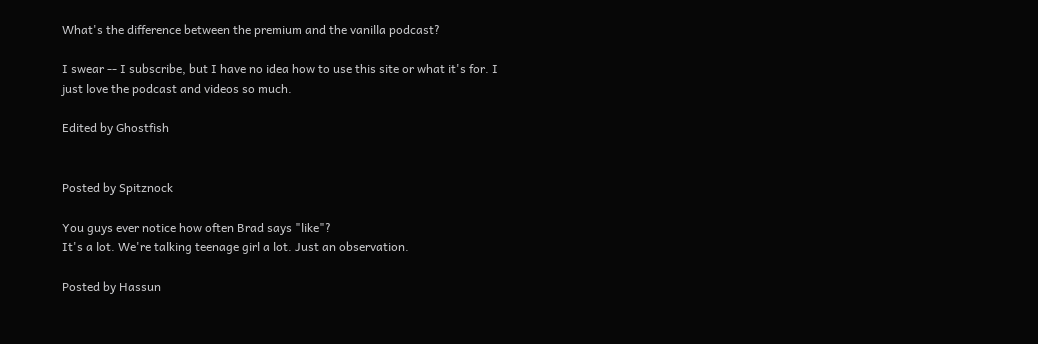What's the difference between the premium and the vanilla podcast?

I swear -- I subscribe, but I have no idea how to use this site or what it's for. I just love the podcast and videos so much.

Edited by Ghostfish


Posted by Spitznock

You guys ever notice how often Brad says "like"?
It's a lot. We're talking teenage girl a lot. Just an observation.

Posted by Hassun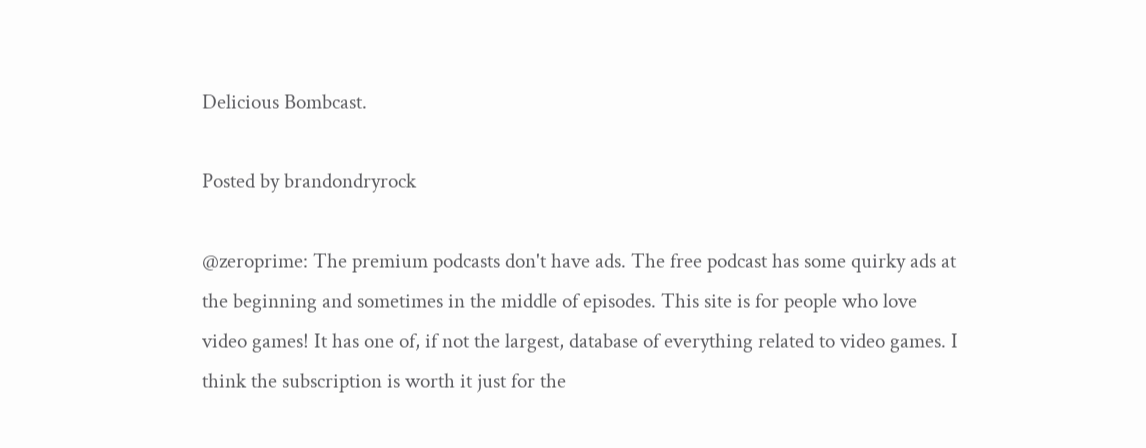Delicious Bombcast.

Posted by brandondryrock

@zeroprime: The premium podcasts don't have ads. The free podcast has some quirky ads at the beginning and sometimes in the middle of episodes. This site is for people who love video games! It has one of, if not the largest, database of everything related to video games. I think the subscription is worth it just for the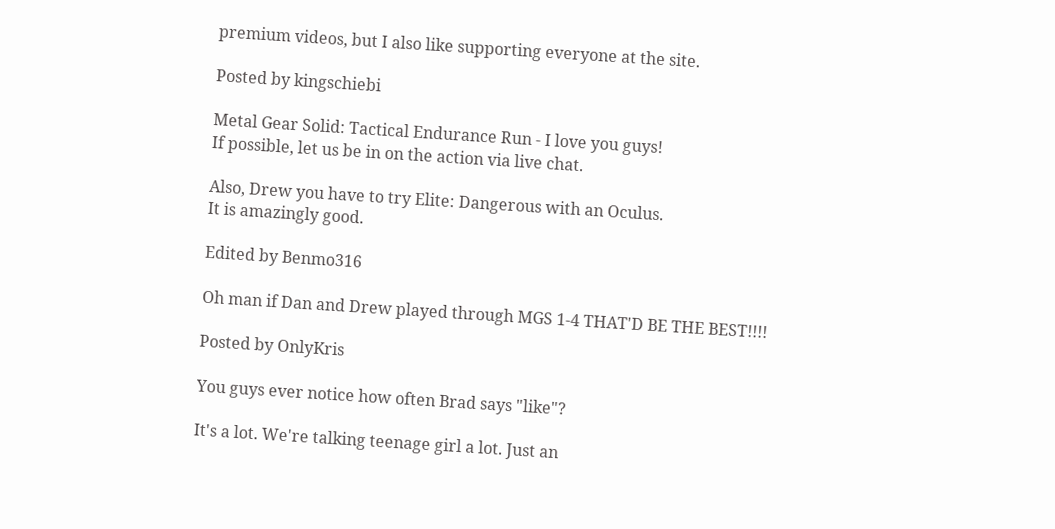premium videos, but I also like supporting everyone at the site.

Posted by kingschiebi

Metal Gear Solid: Tactical Endurance Run - I love you guys!
If possible, let us be in on the action via live chat.

Also, Drew you have to try Elite: Dangerous with an Oculus.
It is amazingly good.

Edited by Benmo316

Oh man if Dan and Drew played through MGS 1-4 THAT'D BE THE BEST!!!!

Posted by OnlyKris

You guys ever notice how often Brad says "like"?

It's a lot. We're talking teenage girl a lot. Just an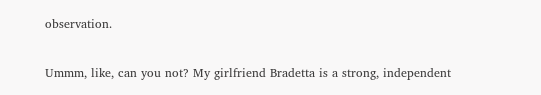observation.

Ummm, like, can you not? My girlfriend Bradetta is a strong, independent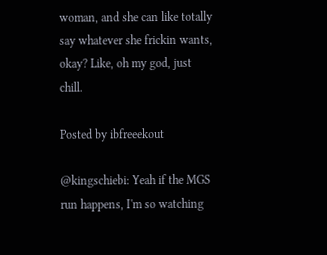woman, and she can like totally say whatever she frickin wants, okay? Like, oh my god, just chill.

Posted by ibfreeekout

@kingschiebi: Yeah if the MGS run happens, I'm so watching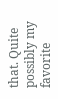that. Quite possibly my favorite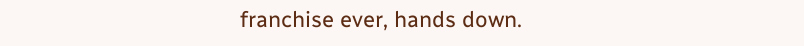franchise ever, hands down.